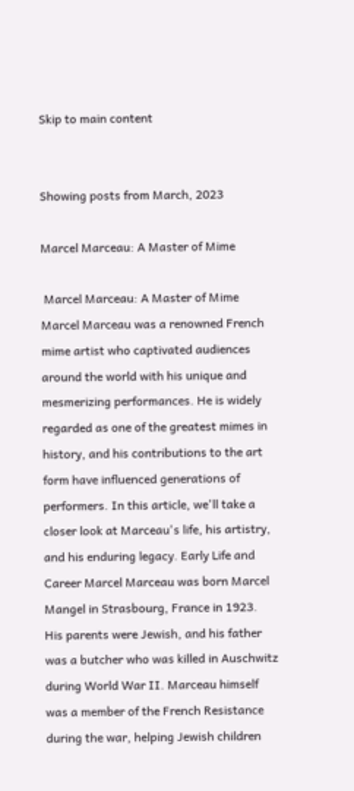Skip to main content


Showing posts from March, 2023

Marcel Marceau: A Master of Mime

 Marcel Marceau: A Master of Mime Marcel Marceau was a renowned French mime artist who captivated audiences around the world with his unique and mesmerizing performances. He is widely regarded as one of the greatest mimes in history, and his contributions to the art form have influenced generations of performers. In this article, we'll take a closer look at Marceau's life, his artistry, and his enduring legacy. Early Life and Career Marcel Marceau was born Marcel Mangel in Strasbourg, France in 1923. His parents were Jewish, and his father was a butcher who was killed in Auschwitz during World War II. Marceau himself was a member of the French Resistance during the war, helping Jewish children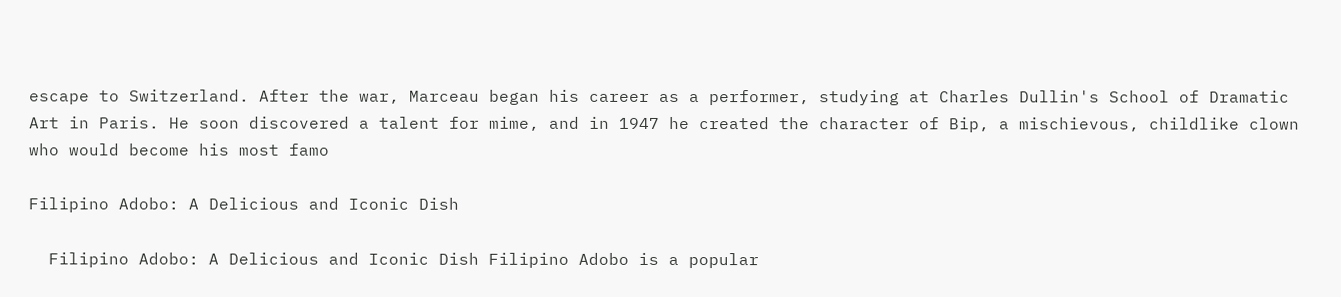escape to Switzerland. After the war, Marceau began his career as a performer, studying at Charles Dullin's School of Dramatic Art in Paris. He soon discovered a talent for mime, and in 1947 he created the character of Bip, a mischievous, childlike clown who would become his most famo

Filipino Adobo: A Delicious and Iconic Dish

  Filipino Adobo: A Delicious and Iconic Dish Filipino Adobo is a popular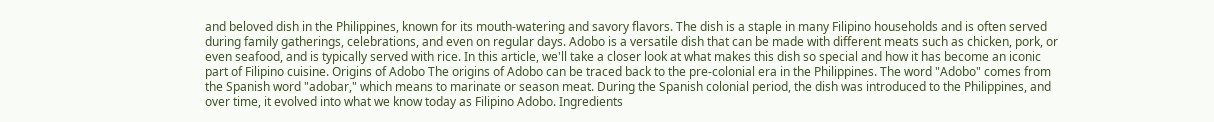and beloved dish in the Philippines, known for its mouth-watering and savory flavors. The dish is a staple in many Filipino households and is often served during family gatherings, celebrations, and even on regular days. Adobo is a versatile dish that can be made with different meats such as chicken, pork, or even seafood, and is typically served with rice. In this article, we'll take a closer look at what makes this dish so special and how it has become an iconic part of Filipino cuisine. Origins of Adobo The origins of Adobo can be traced back to the pre-colonial era in the Philippines. The word "Adobo" comes from the Spanish word "adobar," which means to marinate or season meat. During the Spanish colonial period, the dish was introduced to the Philippines, and over time, it evolved into what we know today as Filipino Adobo. Ingredients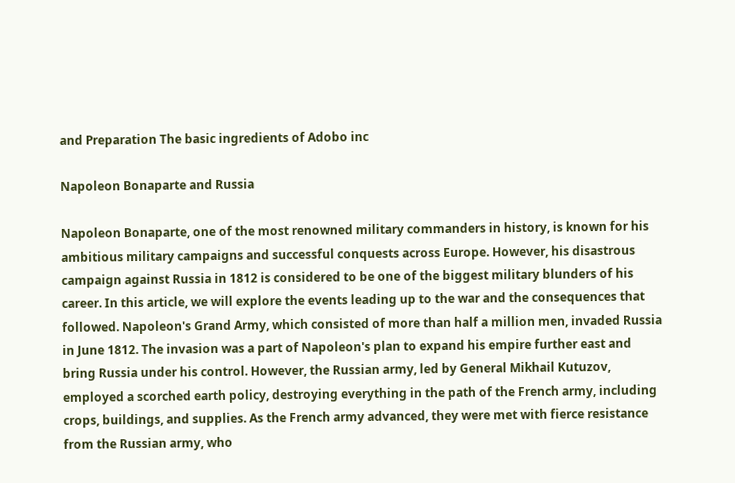and Preparation The basic ingredients of Adobo inc

Napoleon Bonaparte and Russia

Napoleon Bonaparte, one of the most renowned military commanders in history, is known for his ambitious military campaigns and successful conquests across Europe. However, his disastrous campaign against Russia in 1812 is considered to be one of the biggest military blunders of his career. In this article, we will explore the events leading up to the war and the consequences that followed. Napoleon's Grand Army, which consisted of more than half a million men, invaded Russia in June 1812. The invasion was a part of Napoleon's plan to expand his empire further east and bring Russia under his control. However, the Russian army, led by General Mikhail Kutuzov, employed a scorched earth policy, destroying everything in the path of the French army, including crops, buildings, and supplies. As the French army advanced, they were met with fierce resistance from the Russian army, who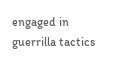engaged in guerrilla tactics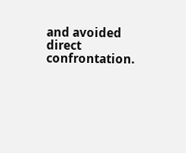and avoided direct confrontation.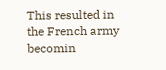This resulted in the French army becomin